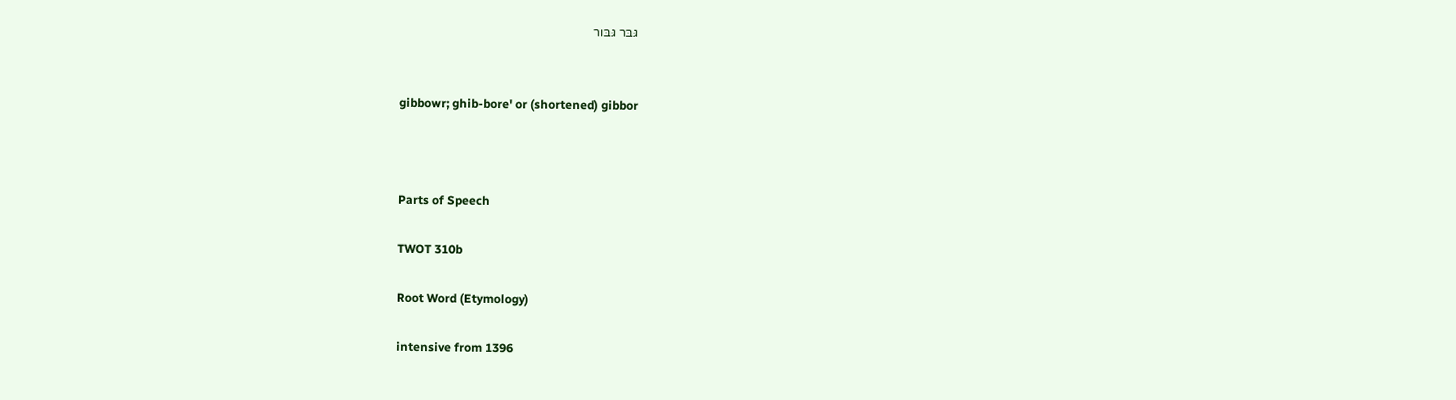גּבּר גּבּור


gibbowr; ghib-bore' or (shortened) gibbor



Parts of Speech

TWOT 310b

Root Word (Etymology)

intensive from 1396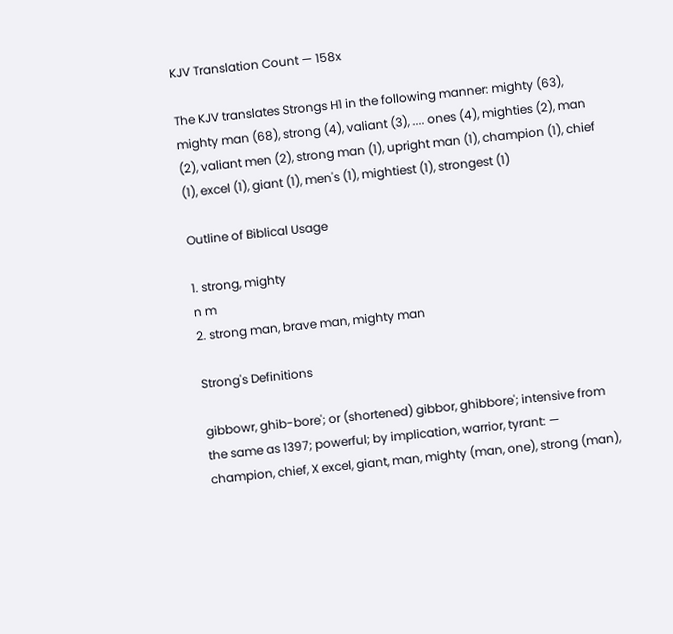KJV Translation Count — 158x

The KJV translates Strongs H1 in the following manner: mighty (63), mighty man (68), strong (4), valiant (3), .... ones (4), mighties (2), man (2), valiant men (2), strong man (1), upright man (1), champion (1), chief (1), excel (1), giant (1), men's (1), mightiest (1), strongest (1)

Outline of Biblical Usage

1. strong, mighty
n m
2. strong man, brave man, mighty man

Strong's Definitions

gibbowr, ghib-bore'; or (shortened) gibbor, ghibbore'; intensive from the same as 1397; powerful; by implication, warrior, tyrant: — champion, chief, X excel, giant, man, mighty (man, one), strong (man),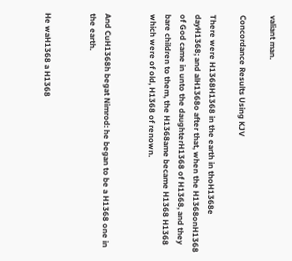valiant man.

Concordance Results Using KJV

There were H1368H1368 in the earth in thoH1368e dayH1368; and alH1368o after that, when the H1368onH1368 of God came in unto the daughterH1368 of H1368, and they bare children to them, the H1368ame became H1368 H1368 which were of old, H1368 of renown.


And CuH1368h begat Nimrod: he began to be a H1368 one in the earth.


He waH1368 a H1368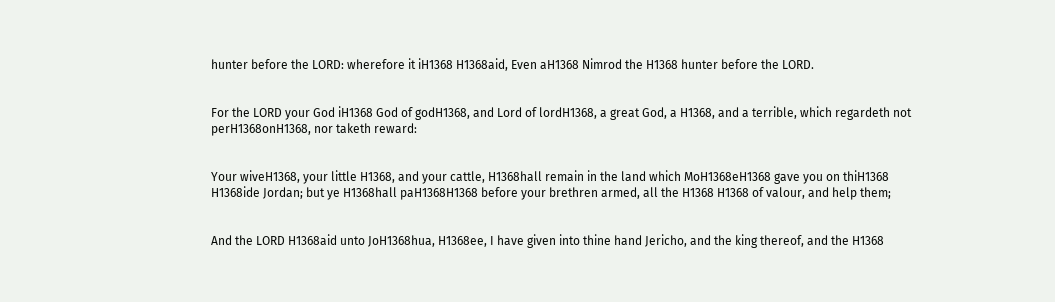hunter before the LORD: wherefore it iH1368 H1368aid, Even aH1368 Nimrod the H1368 hunter before the LORD.


For the LORD your God iH1368 God of godH1368, and Lord of lordH1368, a great God, a H1368, and a terrible, which regardeth not perH1368onH1368, nor taketh reward:


Your wiveH1368, your little H1368, and your cattle, H1368hall remain in the land which MoH1368eH1368 gave you on thiH1368 H1368ide Jordan; but ye H1368hall paH1368H1368 before your brethren armed, all the H1368 H1368 of valour, and help them;


And the LORD H1368aid unto JoH1368hua, H1368ee, I have given into thine hand Jericho, and the king thereof, and the H1368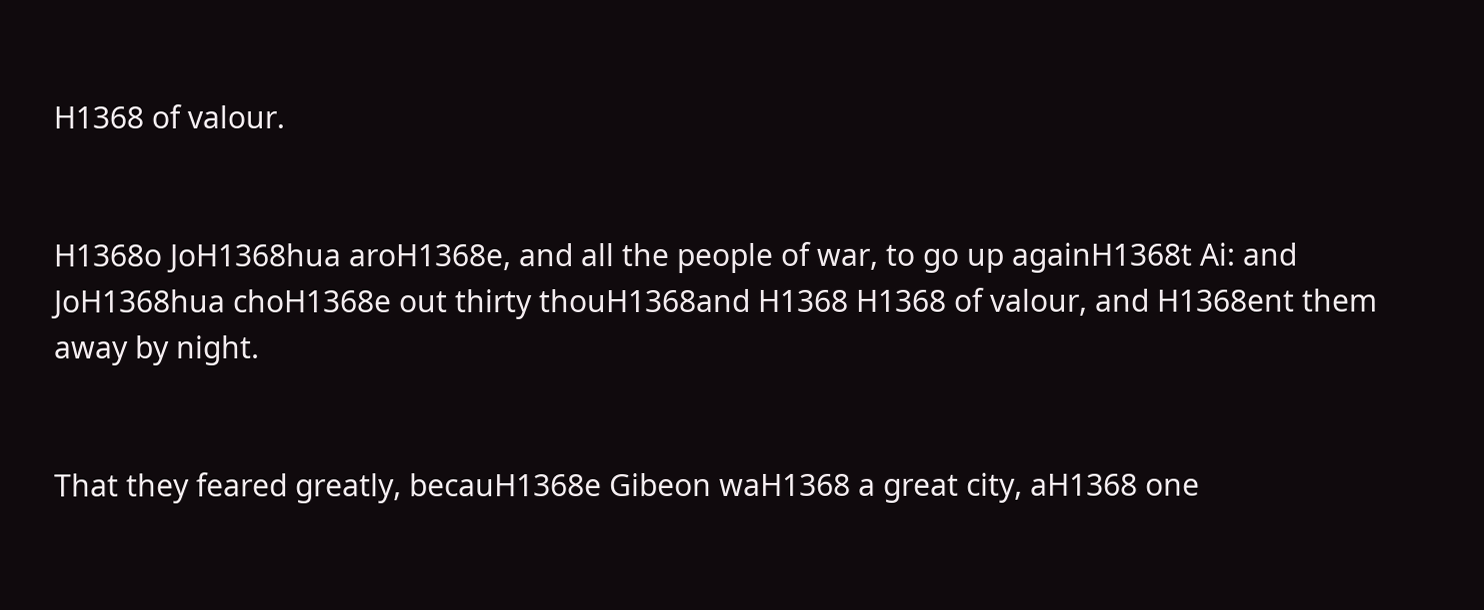H1368 of valour.


H1368o JoH1368hua aroH1368e, and all the people of war, to go up againH1368t Ai: and JoH1368hua choH1368e out thirty thouH1368and H1368 H1368 of valour, and H1368ent them away by night.


That they feared greatly, becauH1368e Gibeon waH1368 a great city, aH1368 one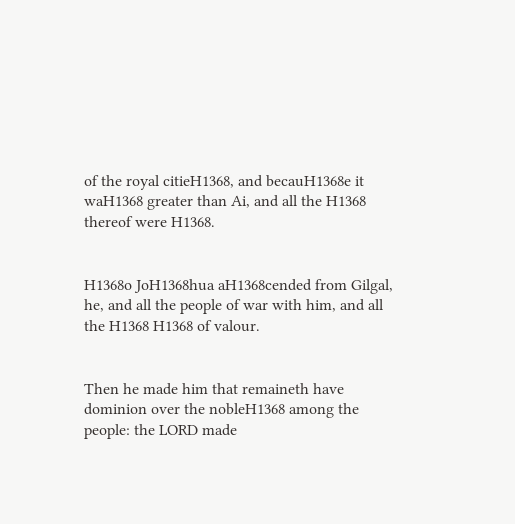of the royal citieH1368, and becauH1368e it waH1368 greater than Ai, and all the H1368 thereof were H1368.


H1368o JoH1368hua aH1368cended from Gilgal, he, and all the people of war with him, and all the H1368 H1368 of valour.


Then he made him that remaineth have dominion over the nobleH1368 among the people: the LORD made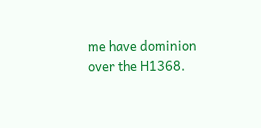me have dominion over the H1368.